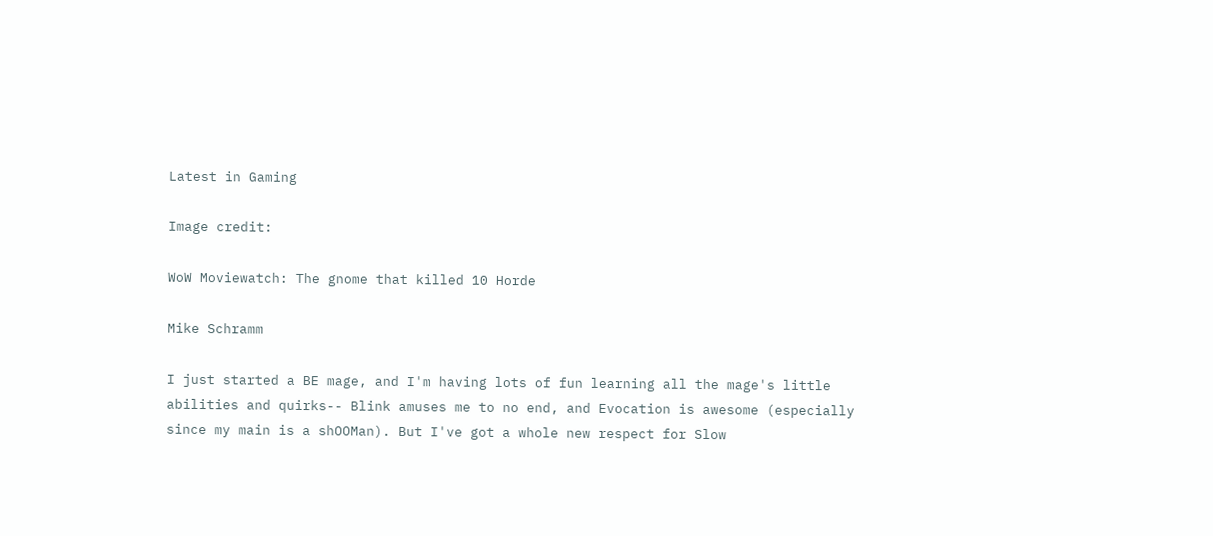Latest in Gaming

Image credit:

WoW Moviewatch: The gnome that killed 10 Horde

Mike Schramm

I just started a BE mage, and I'm having lots of fun learning all the mage's little abilities and quirks-- Blink amuses me to no end, and Evocation is awesome (especially since my main is a shOOMan). But I've got a whole new respect for Slow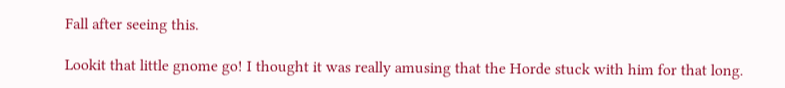Fall after seeing this.

Lookit that little gnome go! I thought it was really amusing that the Horde stuck with him for that long.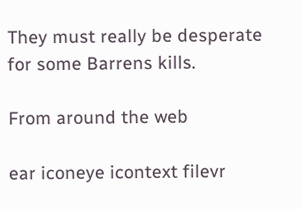They must really be desperate for some Barrens kills.

From around the web

ear iconeye icontext filevr